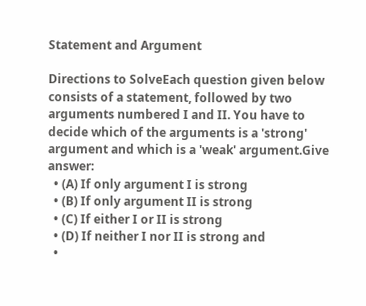Statement and Argument

Directions to SolveEach question given below consists of a statement, followed by two arguments numbered I and II. You have to decide which of the arguments is a 'strong' argument and which is a 'weak' argument.Give answer:
  • (A) If only argument I is strong
  • (B) If only argument II is strong
  • (C) If either I or II is strong
  • (D) If neither I nor II is strong and
  •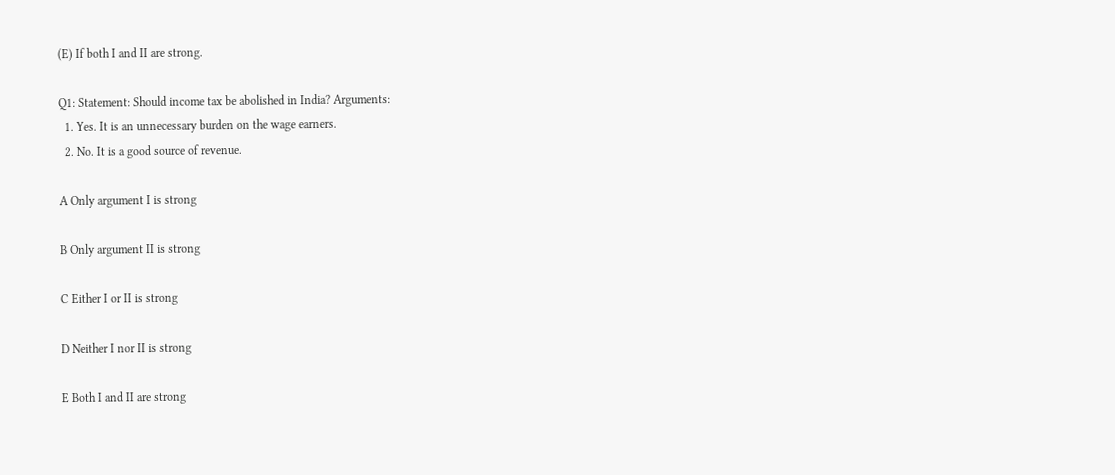(E) If both I and II are strong.

Q1: Statement: Should income tax be abolished in India? Arguments:
  1. Yes. It is an unnecessary burden on the wage earners.
  2. No. It is a good source of revenue.

A Only argument I is strong

B Only argument II is strong

C Either I or II is strong

D Neither I nor II is strong

E Both I and II are strong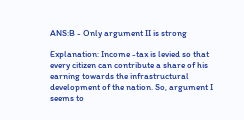ANS:B - Only argument II is strong

Explanation: Income -tax is levied so that every citizen can contribute a share of his earning towards the infrastructural development of the nation. So, argument I seems to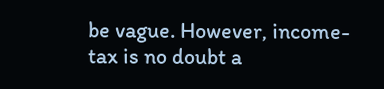be vague. However, income-tax is no doubt a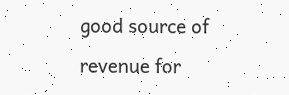good source of revenue for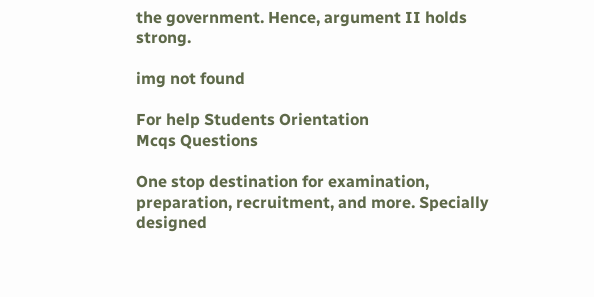the government. Hence, argument II holds strong.

img not found

For help Students Orientation
Mcqs Questions

One stop destination for examination, preparation, recruitment, and more. Specially designed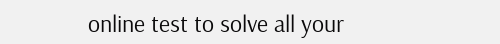online test to solve all your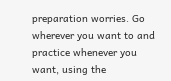preparation worries. Go wherever you want to and practice whenever you want, using the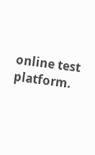online test platform.